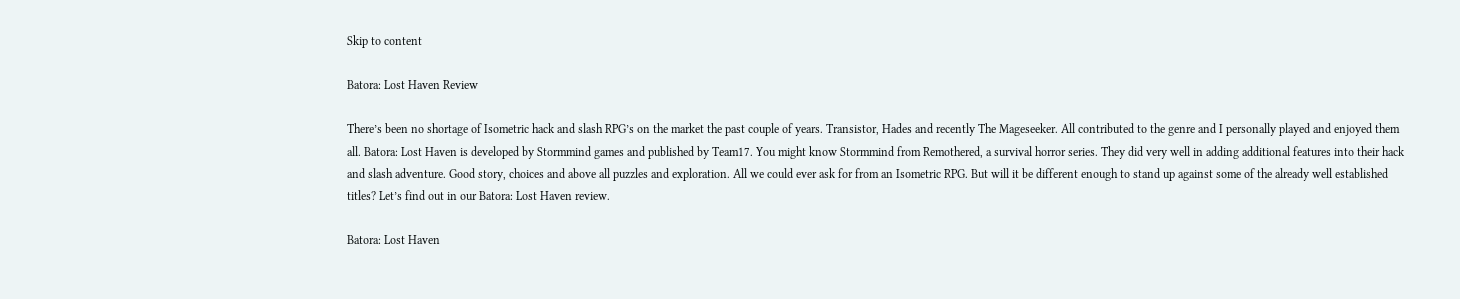Skip to content

Batora: Lost Haven Review

There’s been no shortage of Isometric hack and slash RPG’s on the market the past couple of years. Transistor, Hades and recently The Mageseeker. All contributed to the genre and I personally played and enjoyed them all. Batora: Lost Haven is developed by Stormmind games and published by Team17. You might know Stormmind from Remothered, a survival horror series. They did very well in adding additional features into their hack and slash adventure. Good story, choices and above all puzzles and exploration. All we could ever ask for from an Isometric RPG. But will it be different enough to stand up against some of the already well established titles? Let’s find out in our Batora: Lost Haven review.

Batora: Lost Haven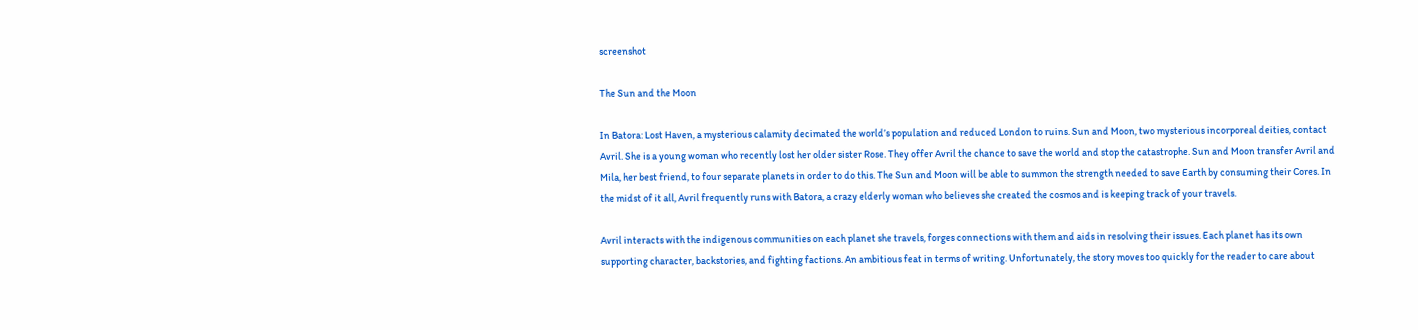screenshot

The Sun and the Moon

In Batora: Lost Haven, a mysterious calamity decimated the world’s population and reduced London to ruins. Sun and Moon, two mysterious incorporeal deities, contact Avril. She is a young woman who recently lost her older sister Rose. They offer Avril the chance to save the world and stop the catastrophe. Sun and Moon transfer Avril and Mila, her best friend, to four separate planets in order to do this. The Sun and Moon will be able to summon the strength needed to save Earth by consuming their Cores. In the midst of it all, Avril frequently runs with Batora, a crazy elderly woman who believes she created the cosmos and is keeping track of your travels.

Avril interacts with the indigenous communities on each planet she travels, forges connections with them and aids in resolving their issues. Each planet has its own supporting character, backstories, and fighting factions. An ambitious feat in terms of writing. Unfortunately, the story moves too quickly for the reader to care about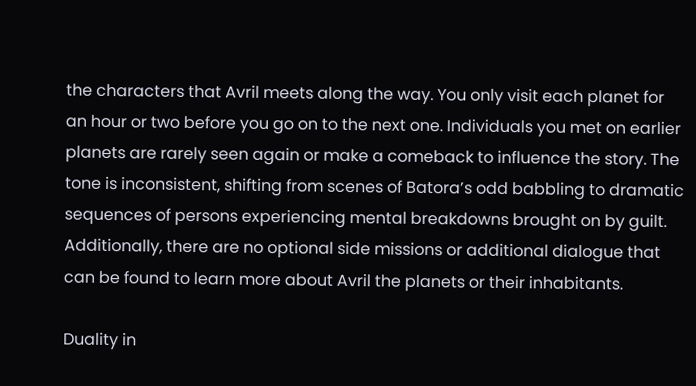the characters that Avril meets along the way. You only visit each planet for an hour or two before you go on to the next one. Individuals you met on earlier planets are rarely seen again or make a comeback to influence the story. The tone is inconsistent, shifting from scenes of Batora’s odd babbling to dramatic sequences of persons experiencing mental breakdowns brought on by guilt. Additionally, there are no optional side missions or additional dialogue that can be found to learn more about Avril the planets or their inhabitants.

Duality in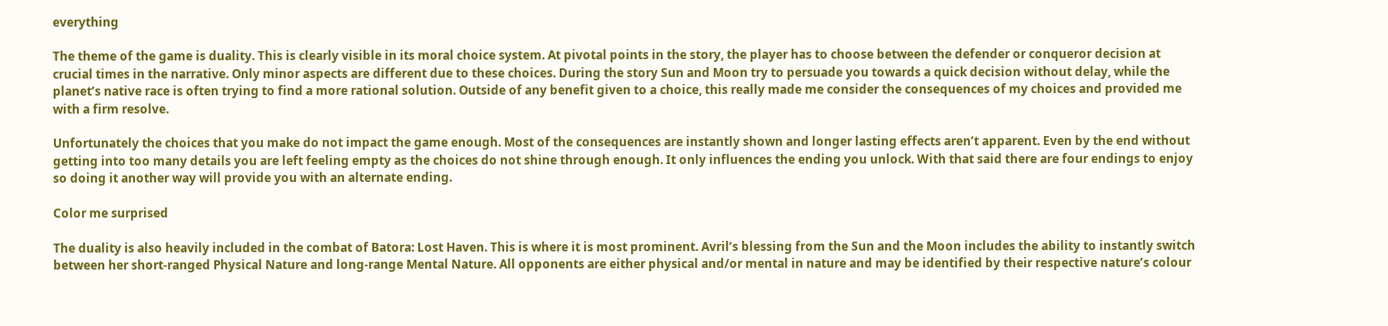everything

The theme of the game is duality. This is clearly visible in its moral choice system. At pivotal points in the story, the player has to choose between the defender or conqueror decision at crucial times in the narrative. Only minor aspects are different due to these choices. During the story Sun and Moon try to persuade you towards a quick decision without delay, while the planet’s native race is often trying to find a more rational solution. Outside of any benefit given to a choice, this really made me consider the consequences of my choices and provided me with a firm resolve.

Unfortunately the choices that you make do not impact the game enough. Most of the consequences are instantly shown and longer lasting effects aren’t apparent. Even by the end without getting into too many details you are left feeling empty as the choices do not shine through enough. It only influences the ending you unlock. With that said there are four endings to enjoy so doing it another way will provide you with an alternate ending.

Color me surprised

The duality is also heavily included in the combat of Batora: Lost Haven. This is where it is most prominent. Avril’s blessing from the Sun and the Moon includes the ability to instantly switch between her short-ranged Physical Nature and long-range Mental Nature. All opponents are either physical and/or mental in nature and may be identified by their respective nature’s colour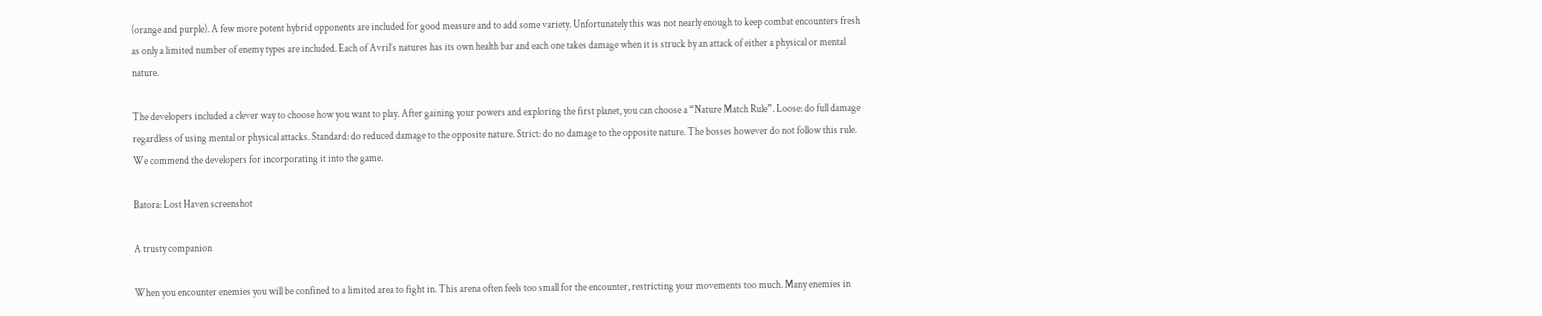(orange and purple). A few more potent hybrid opponents are included for good measure and to add some variety. Unfortunately this was not nearly enough to keep combat encounters fresh as only a limited number of enemy types are included. Each of Avril’s natures has its own health bar and each one takes damage when it is struck by an attack of either a physical or mental nature.

The developers included a clever way to choose how you want to play. After gaining your powers and exploring the first planet, you can choose a “Nature Match Rule”. Loose: do full damage regardless of using mental or physical attacks. Standard: do reduced damage to the opposite nature. Strict: do no damage to the opposite nature. The bosses however do not follow this rule. We commend the developers for incorporating it into the game.

Batora: Lost Haven screenshot

A trusty companion

When you encounter enemies you will be confined to a limited area to fight in. This arena often feels too small for the encounter, restricting your movements too much. Many enemies in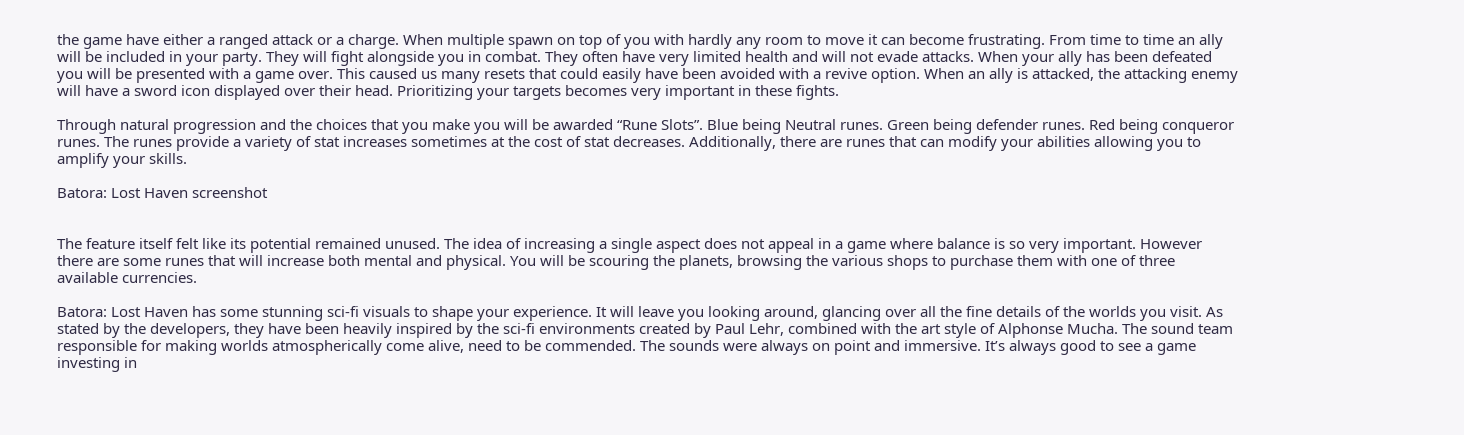the game have either a ranged attack or a charge. When multiple spawn on top of you with hardly any room to move it can become frustrating. From time to time an ally will be included in your party. They will fight alongside you in combat. They often have very limited health and will not evade attacks. When your ally has been defeated you will be presented with a game over. This caused us many resets that could easily have been avoided with a revive option. When an ally is attacked, the attacking enemy will have a sword icon displayed over their head. Prioritizing your targets becomes very important in these fights.

Through natural progression and the choices that you make you will be awarded “Rune Slots”. Blue being Neutral runes. Green being defender runes. Red being conqueror runes. The runes provide a variety of stat increases sometimes at the cost of stat decreases. Additionally, there are runes that can modify your abilities allowing you to amplify your skills.

Batora: Lost Haven screenshot


The feature itself felt like its potential remained unused. The idea of increasing a single aspect does not appeal in a game where balance is so very important. However there are some runes that will increase both mental and physical. You will be scouring the planets, browsing the various shops to purchase them with one of three available currencies.

Batora: Lost Haven has some stunning sci-fi visuals to shape your experience. It will leave you looking around, glancing over all the fine details of the worlds you visit. As stated by the developers, they have been heavily inspired by the sci-fi environments created by Paul Lehr, combined with the art style of Alphonse Mucha. The sound team responsible for making worlds atmospherically come alive, need to be commended. The sounds were always on point and immersive. It’s always good to see a game investing in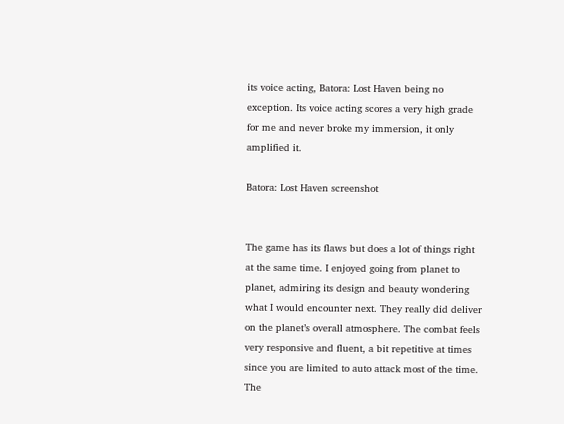its voice acting, Batora: Lost Haven being no exception. Its voice acting scores a very high grade for me and never broke my immersion, it only amplified it.

Batora: Lost Haven screenshot


The game has its flaws but does a lot of things right at the same time. I enjoyed going from planet to planet, admiring its design and beauty wondering what I would encounter next. They really did deliver on the planet’s overall atmosphere. The combat feels very responsive and fluent, a bit repetitive at times since you are limited to auto attack most of the time. The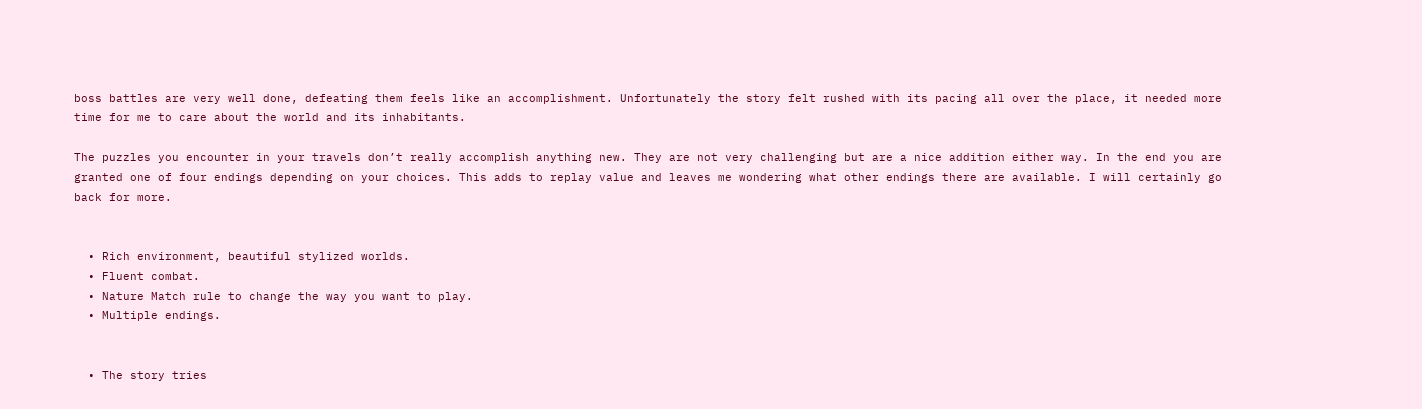boss battles are very well done, defeating them feels like an accomplishment. Unfortunately the story felt rushed with its pacing all over the place, it needed more time for me to care about the world and its inhabitants.

The puzzles you encounter in your travels don’t really accomplish anything new. They are not very challenging but are a nice addition either way. In the end you are granted one of four endings depending on your choices. This adds to replay value and leaves me wondering what other endings there are available. I will certainly go back for more.


  • Rich environment, beautiful stylized worlds.
  • Fluent combat.
  • Nature Match rule to change the way you want to play.
  • Multiple endings.


  • The story tries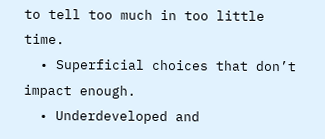to tell too much in too little time.
  • Superficial choices that don’t impact enough.
  • Underdeveloped and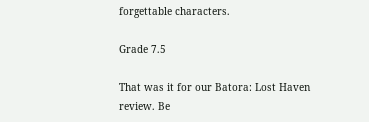forgettable characters.

Grade 7.5

That was it for our Batora: Lost Haven review. Be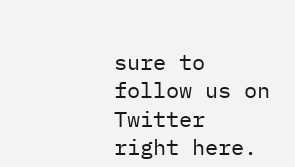sure to follow us on Twitter right here.